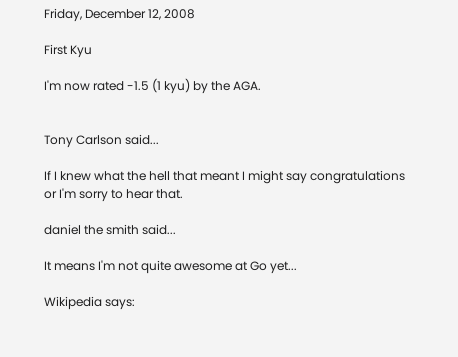Friday, December 12, 2008

First Kyu

I'm now rated -1.5 (1 kyu) by the AGA.


Tony Carlson said...

If I knew what the hell that meant I might say congratulations or I'm sorry to hear that.

daniel the smith said...

It means I'm not quite awesome at Go yet...

Wikipedia says: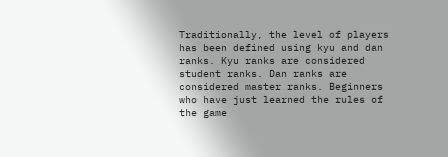Traditionally, the level of players has been defined using kyu and dan ranks. Kyu ranks are considered student ranks. Dan ranks are considered master ranks. Beginners who have just learned the rules of the game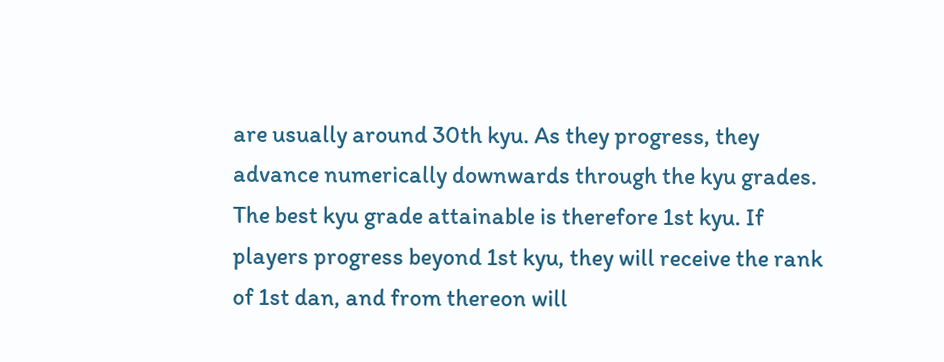are usually around 30th kyu. As they progress, they advance numerically downwards through the kyu grades. The best kyu grade attainable is therefore 1st kyu. If players progress beyond 1st kyu, they will receive the rank of 1st dan, and from thereon will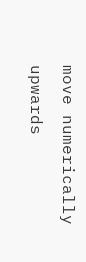move numerically upwards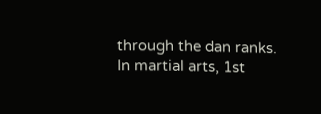through the dan ranks. In martial arts, 1st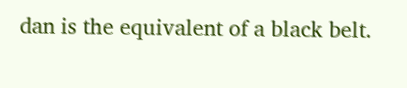dan is the equivalent of a black belt.